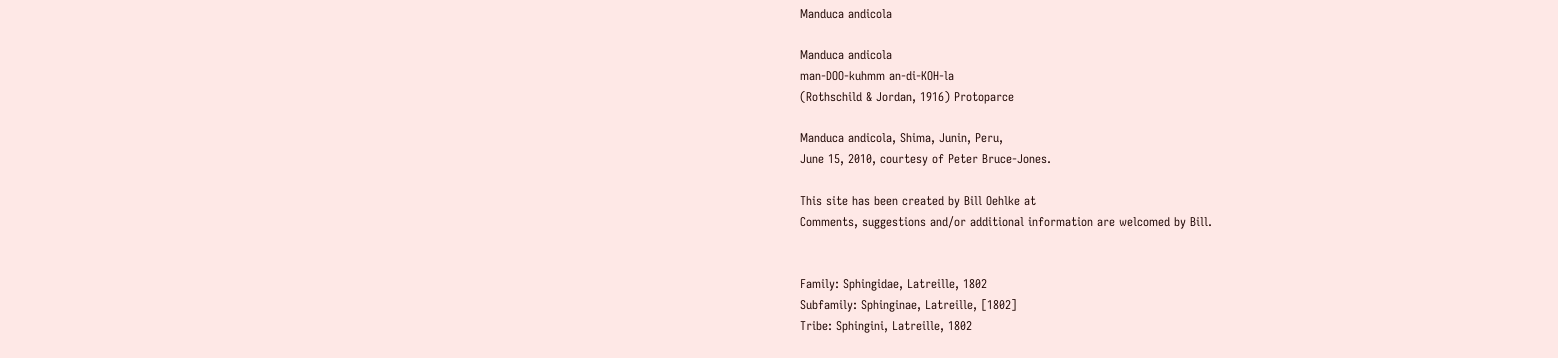Manduca andicola

Manduca andicola
man-DOO-kuhmm an-di-KOH-la
(Rothschild & Jordan, 1916) Protoparce

Manduca andicola, Shima, Junin, Peru,
June 15, 2010, courtesy of Peter Bruce-Jones.

This site has been created by Bill Oehlke at
Comments, suggestions and/or additional information are welcomed by Bill.


Family: Sphingidae, Latreille, 1802
Subfamily: Sphinginae, Latreille, [1802]
Tribe: Sphingini, Latreille, 1802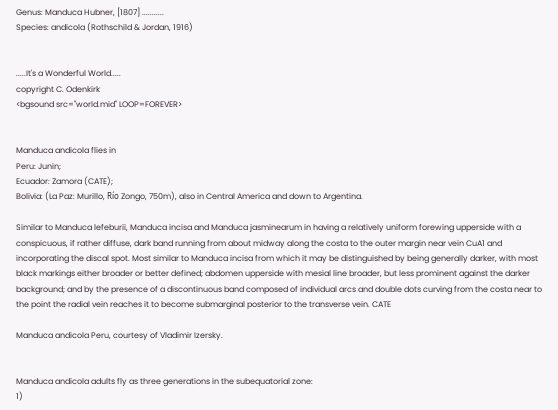Genus: Manduca Hubner, [1807] ...........
Species: andicola (Rothschild & Jordan, 1916)


.....It's a Wonderful World.....
copyright C. Odenkirk
<bgsound src="world.mid" LOOP=FOREVER>


Manduca andicola flies in
Peru: Junin;
Ecuador: Zamora (CATE);
Bolivia: (La Paz: Murillo, Río Zongo, 750m), also in Central America and down to Argentina.

Similar to Manduca lefeburii, Manduca incisa and Manduca jasminearum in having a relatively uniform forewing upperside with a conspicuous, if rather diffuse, dark band running from about midway along the costa to the outer margin near vein CuA1 and incorporating the discal spot. Most similar to Manduca incisa from which it may be distinguished by being generally darker, with most black markings either broader or better defined; abdomen upperside with mesial line broader, but less prominent against the darker background; and by the presence of a discontinuous band composed of individual arcs and double dots curving from the costa near to the point the radial vein reaches it to become submarginal posterior to the transverse vein. CATE

Manduca andicola Peru, courtesy of Vladimir Izersky.


Manduca andicola adults fly as three generations in the subequatorial zone:
1)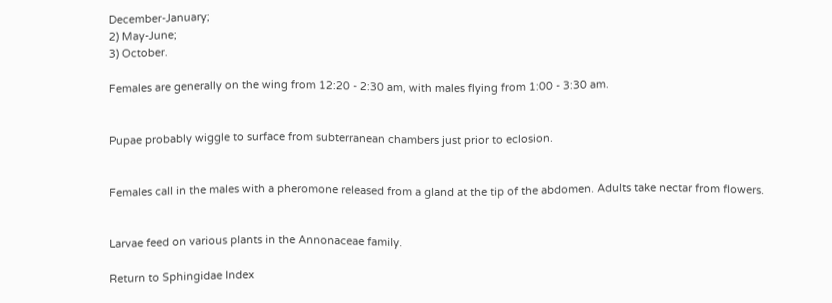December-January;
2) May-June;
3) October.

Females are generally on the wing from 12:20 - 2:30 am, with males flying from 1:00 - 3:30 am.


Pupae probably wiggle to surface from subterranean chambers just prior to eclosion.


Females call in the males with a pheromone released from a gland at the tip of the abdomen. Adults take nectar from flowers.


Larvae feed on various plants in the Annonaceae family.

Return to Sphingidae Index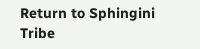Return to Sphingini Tribe